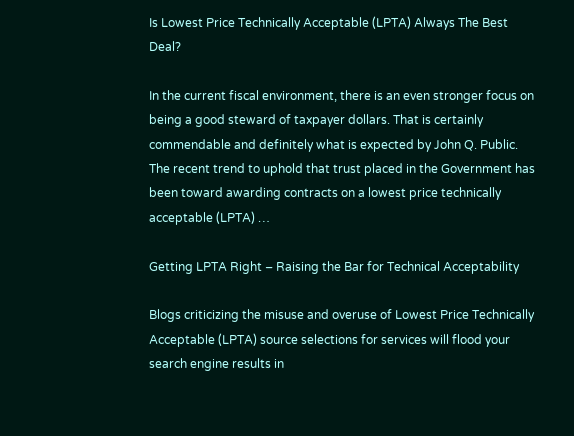Is Lowest Price Technically Acceptable (LPTA) Always The Best Deal?

In the current fiscal environment, there is an even stronger focus on being a good steward of taxpayer dollars. That is certainly commendable and definitely what is expected by John Q. Public. The recent trend to uphold that trust placed in the Government has been toward awarding contracts on a lowest price technically acceptable (LPTA) …

Getting LPTA Right – Raising the Bar for Technical Acceptability

Blogs criticizing the misuse and overuse of Lowest Price Technically Acceptable (LPTA) source selections for services will flood your search engine results in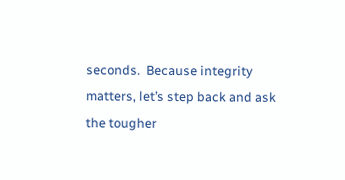seconds.  Because integrity matters, let’s step back and ask the tougher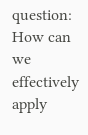question:  How can we effectively apply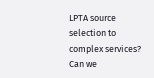LPTA source selection to complex services? Can we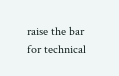raise the bar for technical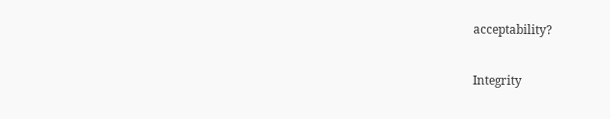acceptability?

Integrity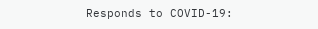Responds to COVID-19: